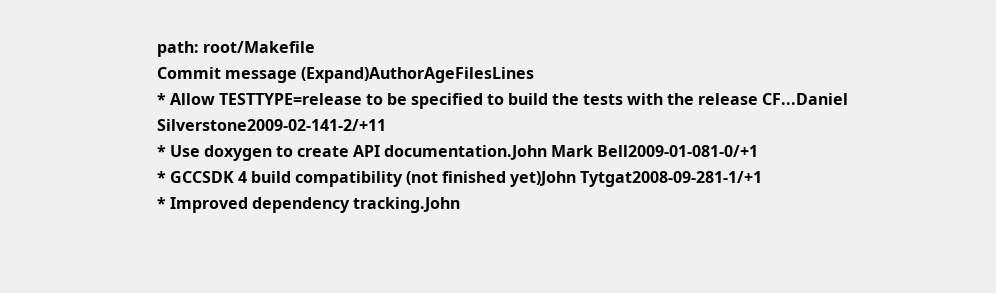path: root/Makefile
Commit message (Expand)AuthorAgeFilesLines
* Allow TESTTYPE=release to be specified to build the tests with the release CF...Daniel Silverstone2009-02-141-2/+11
* Use doxygen to create API documentation.John Mark Bell2009-01-081-0/+1
* GCCSDK 4 build compatibility (not finished yet)John Tytgat2008-09-281-1/+1
* Improved dependency tracking.John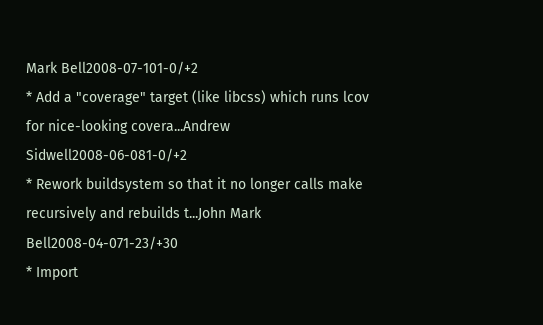Mark Bell2008-07-101-0/+2
* Add a "coverage" target (like libcss) which runs lcov for nice-looking covera...Andrew Sidwell2008-06-081-0/+2
* Rework buildsystem so that it no longer calls make recursively and rebuilds t...John Mark Bell2008-04-071-23/+30
* Import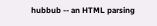hubbub -- an HTML parsing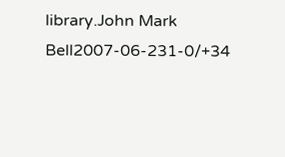library.John Mark Bell2007-06-231-0/+34